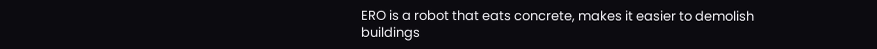ERO is a robot that eats concrete, makes it easier to demolish buildings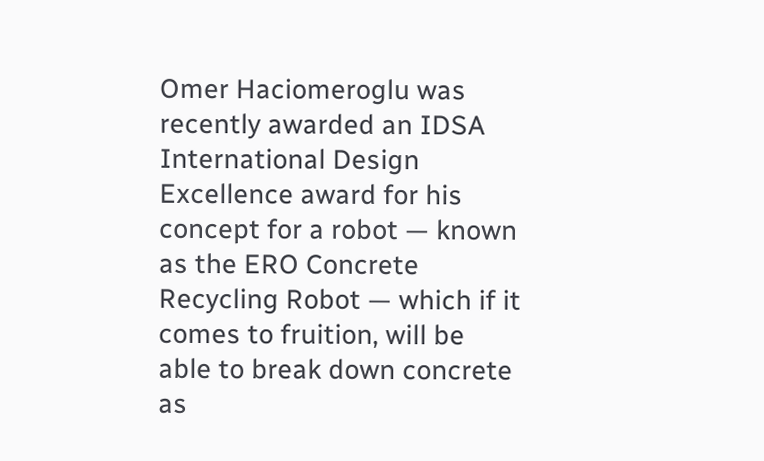Omer Haciomeroglu was recently awarded an IDSA International Design Excellence award for his concept for a robot — known as the ERO Concrete Recycling Robot — which if it comes to fruition, will be able to break down concrete as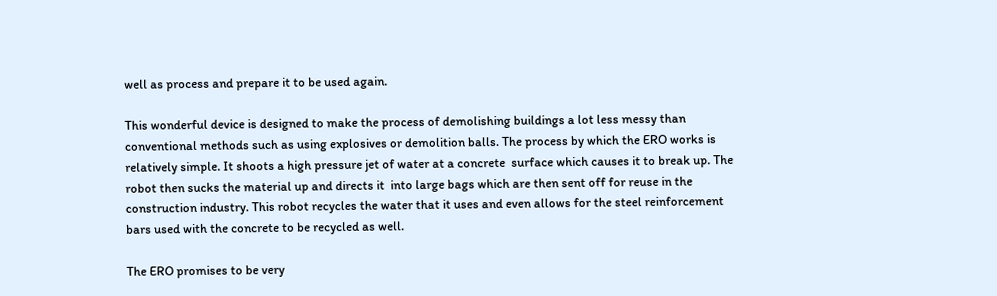well as process and prepare it to be used again.

This wonderful device is designed to make the process of demolishing buildings a lot less messy than conventional methods such as using explosives or demolition balls. The process by which the ERO works is relatively simple. It shoots a high pressure jet of water at a concrete  surface which causes it to break up. The robot then sucks the material up and directs it  into large bags which are then sent off for reuse in the construction industry. This robot recycles the water that it uses and even allows for the steel reinforcement bars used with the concrete to be recycled as well.

The ERO promises to be very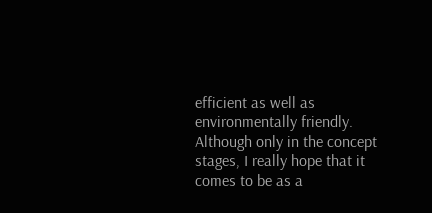efficient as well as environmentally friendly. Although only in the concept stages, I really hope that it comes to be as a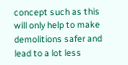concept such as this will only help to make demolitions safer and lead to a lot less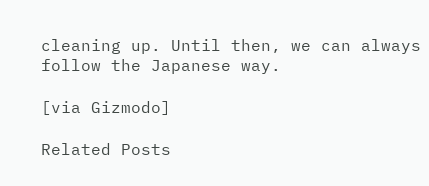cleaning up. Until then, we can always follow the Japanese way.

[via Gizmodo]

Related Posts